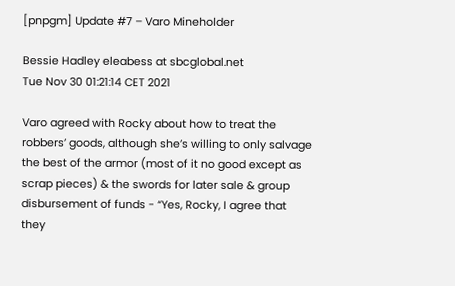[pnpgm] Update #7 – Varo Mineholder

Bessie Hadley eleabess at sbcglobal.net
Tue Nov 30 01:21:14 CET 2021

Varo agreed with Rocky about how to treat the robbers’ goods, although she’s willing to only salvage the best of the armor (most of it no good except as scrap pieces) & the swords for later sale & group disbursement of funds - “Yes, Rocky, I agree that they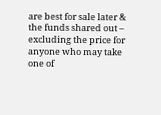are best for sale later & the funds shared out – excluding the price for anyone who may take one of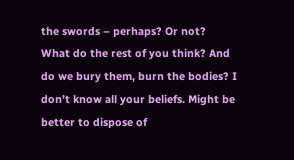the swords – perhaps? Or not? What do the rest of you think? And do we bury them, burn the bodies? I don’t know all your beliefs. Might be better to dispose of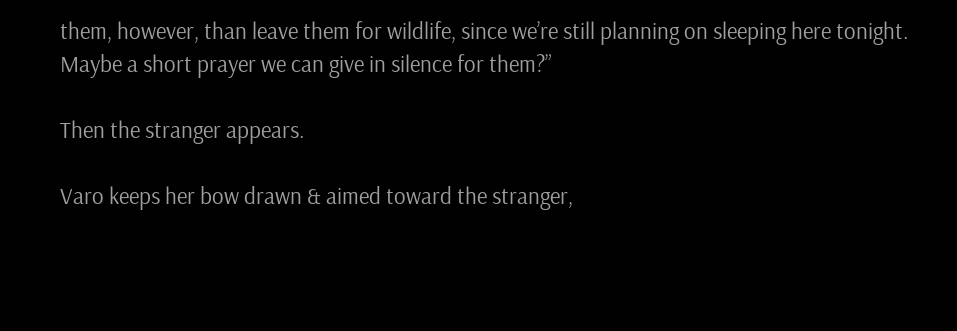them, however, than leave them for wildlife, since we’re still planning on sleeping here tonight. Maybe a short prayer we can give in silence for them?”

Then the stranger appears.

Varo keeps her bow drawn & aimed toward the stranger,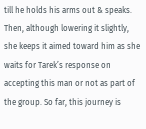till he holds his arms out & speaks. Then, although lowering it slightly, she keeps it aimed toward him as she waits for Tarek’s response on accepting this man or not as part of the group. So far, this journey is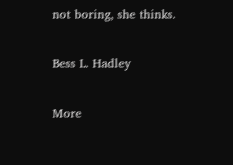not boring, she thinks.

Bess L. Hadley

More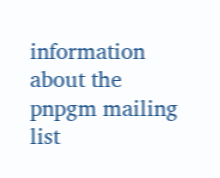information about the pnpgm mailing list